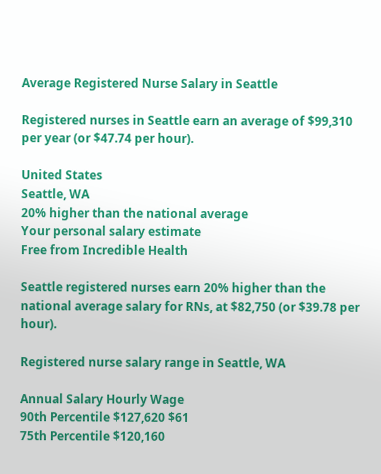Average Registered Nurse Salary in Seattle

Registered nurses in Seattle earn an average of $99,310 per year (or $47.74 per hour).

United States
Seattle, WA
20% higher than the national average
Your personal salary estimate
Free from Incredible Health

Seattle registered nurses earn 20% higher than the national average salary for RNs, at $82,750 (or $39.78 per hour).

Registered nurse salary range in Seattle, WA

Annual Salary Hourly Wage
90th Percentile $127,620 $61
75th Percentile $120,160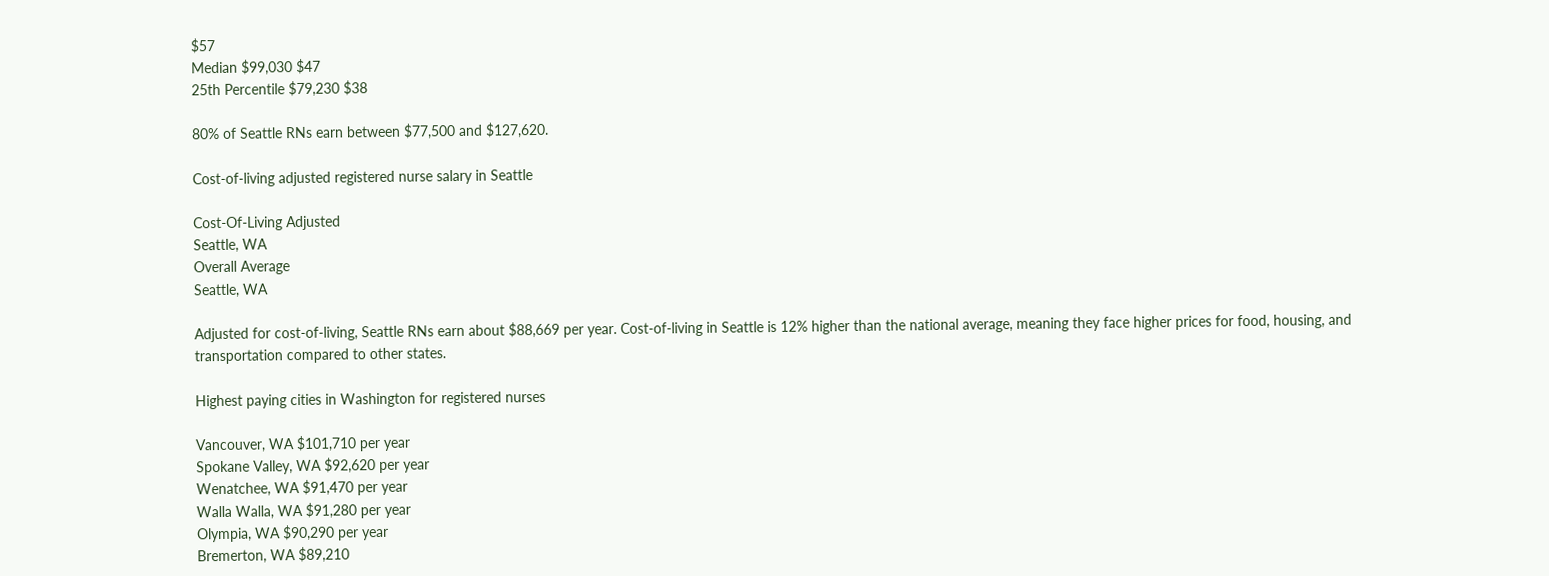$57
Median $99,030 $47
25th Percentile $79,230 $38

80% of Seattle RNs earn between $77,500 and $127,620.

Cost-of-living adjusted registered nurse salary in Seattle

Cost-Of-Living Adjusted
Seattle, WA
Overall Average
Seattle, WA

Adjusted for cost-of-living, Seattle RNs earn about $88,669 per year. Cost-of-living in Seattle is 12% higher than the national average, meaning they face higher prices for food, housing, and transportation compared to other states.

Highest paying cities in Washington for registered nurses

Vancouver, WA $101,710 per year
Spokane Valley, WA $92,620 per year
Wenatchee, WA $91,470 per year
Walla Walla, WA $91,280 per year
Olympia, WA $90,290 per year
Bremerton, WA $89,210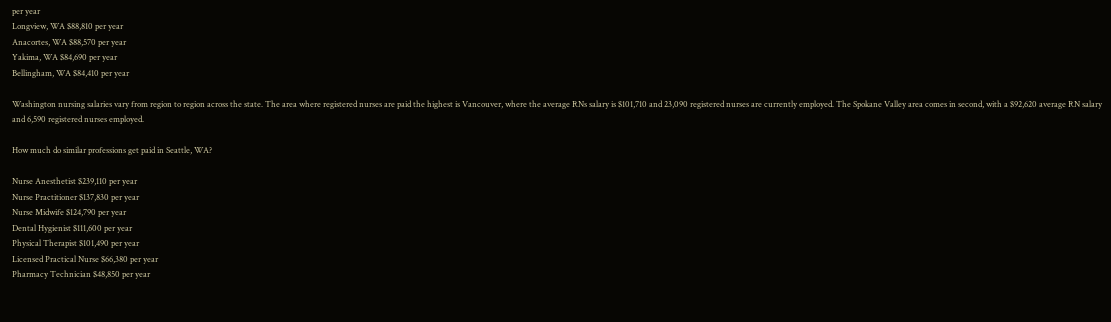per year
Longview, WA $88,810 per year
Anacortes, WA $88,570 per year
Yakima, WA $84,690 per year
Bellingham, WA $84,410 per year

Washington nursing salaries vary from region to region across the state. The area where registered nurses are paid the highest is Vancouver, where the average RNs salary is $101,710 and 23,090 registered nurses are currently employed. The Spokane Valley area comes in second, with a $92,620 average RN salary and 6,590 registered nurses employed.

How much do similar professions get paid in Seattle, WA?

Nurse Anesthetist $239,110 per year
Nurse Practitioner $137,830 per year
Nurse Midwife $124,790 per year
Dental Hygienist $111,600 per year
Physical Therapist $101,490 per year
Licensed Practical Nurse $66,380 per year
Pharmacy Technician $48,850 per year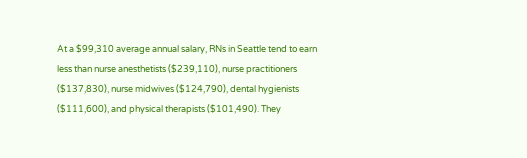At a $99,310 average annual salary, RNs in Seattle tend to earn less than nurse anesthetists ($239,110), nurse practitioners ($137,830), nurse midwives ($124,790), dental hygienists ($111,600), and physical therapists ($101,490). They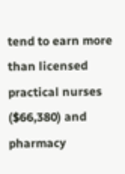tend to earn more than licensed practical nurses ($66,380) and pharmacy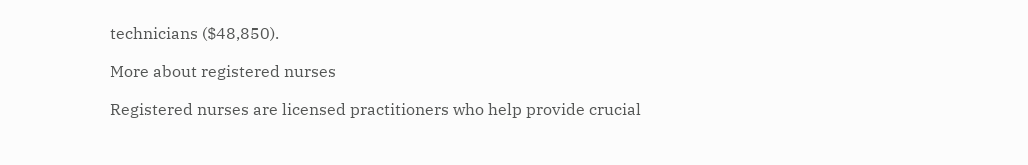technicians ($48,850).

More about registered nurses

Registered nurses are licensed practitioners who help provide crucial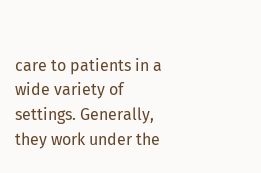care to patients in a wide variety of settings. Generally, they work under the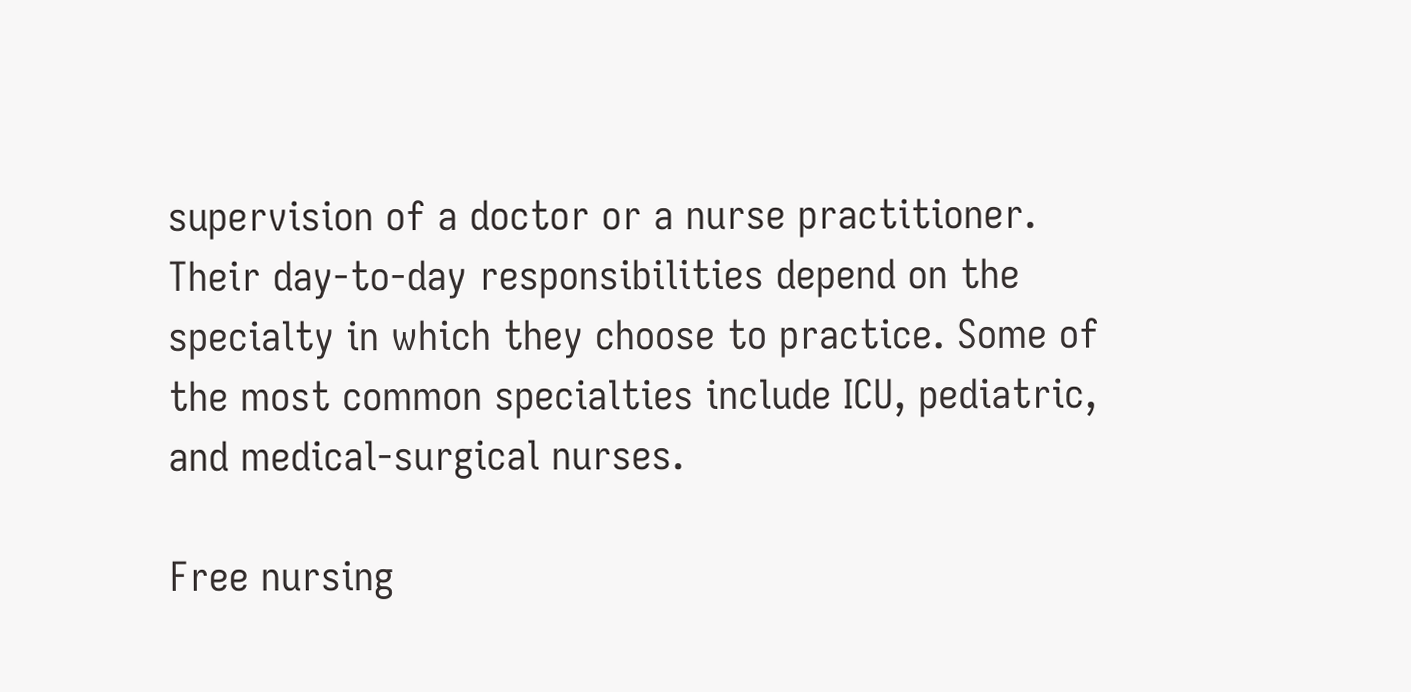supervision of a doctor or a nurse practitioner. Their day-to-day responsibilities depend on the specialty in which they choose to practice. Some of the most common specialties include ICU, pediatric, and medical-surgical nurses.

Free nursing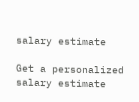salary estimate

Get a personalized salary estimate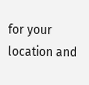for your location and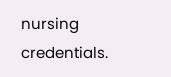nursing credentials.